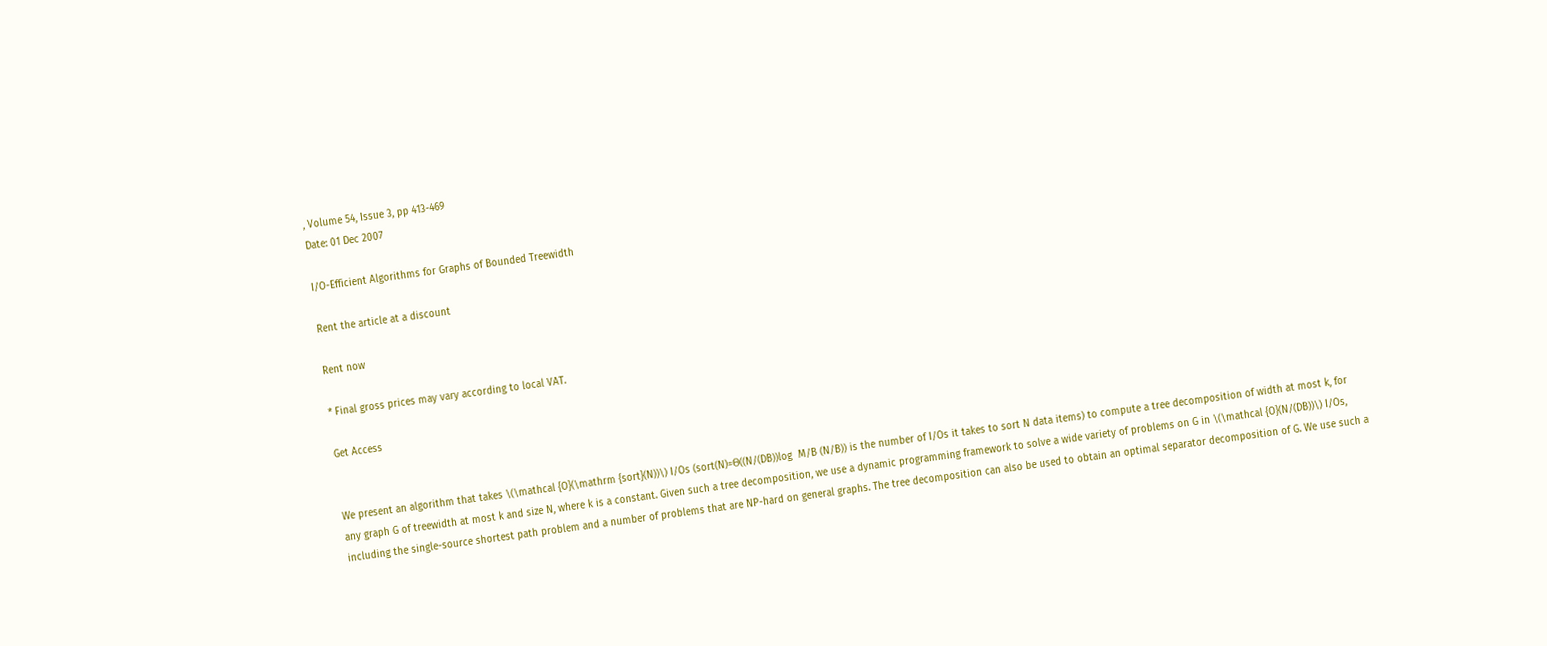, Volume 54, Issue 3, pp 413-469
Date: 01 Dec 2007

I/O-Efficient Algorithms for Graphs of Bounded Treewidth

Rent the article at a discount

Rent now

* Final gross prices may vary according to local VAT.

Get Access


We present an algorithm that takes \(\mathcal {O}(\mathrm {sort}(N))\) I/Os (sort(N)=Θ((N/(DB))log  M/B (N/B)) is the number of I/Os it takes to sort N data items) to compute a tree decomposition of width at most k, for any graph G of treewidth at most k and size N, where k is a constant. Given such a tree decomposition, we use a dynamic programming framework to solve a wide variety of problems on G in \(\mathcal {O}(N/(DB))\) I/Os, including the single-source shortest path problem and a number of problems that are NP-hard on general graphs. The tree decomposition can also be used to obtain an optimal separator decomposition of G. We use such a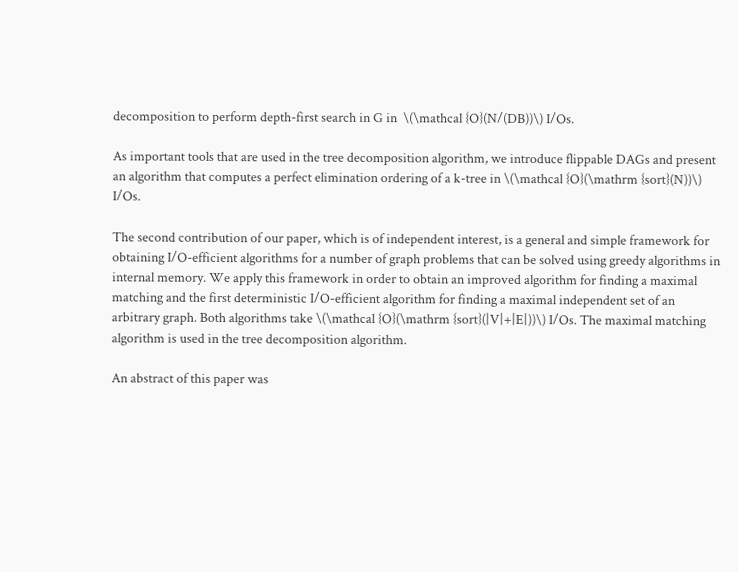decomposition to perform depth-first search in G in  \(\mathcal {O}(N/(DB))\) I/Os.

As important tools that are used in the tree decomposition algorithm, we introduce flippable DAGs and present an algorithm that computes a perfect elimination ordering of a k-tree in \(\mathcal {O}(\mathrm {sort}(N))\) I/Os.

The second contribution of our paper, which is of independent interest, is a general and simple framework for obtaining I/O-efficient algorithms for a number of graph problems that can be solved using greedy algorithms in internal memory. We apply this framework in order to obtain an improved algorithm for finding a maximal matching and the first deterministic I/O-efficient algorithm for finding a maximal independent set of an arbitrary graph. Both algorithms take \(\mathcal {O}(\mathrm {sort}(|V|+|E|))\) I/Os. The maximal matching algorithm is used in the tree decomposition algorithm.

An abstract of this paper was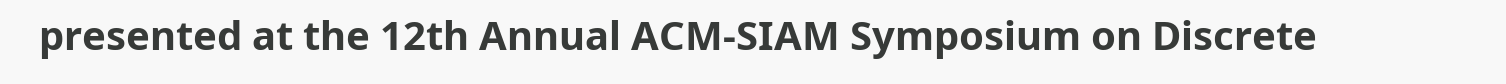presented at the 12th Annual ACM-SIAM Symposium on Discrete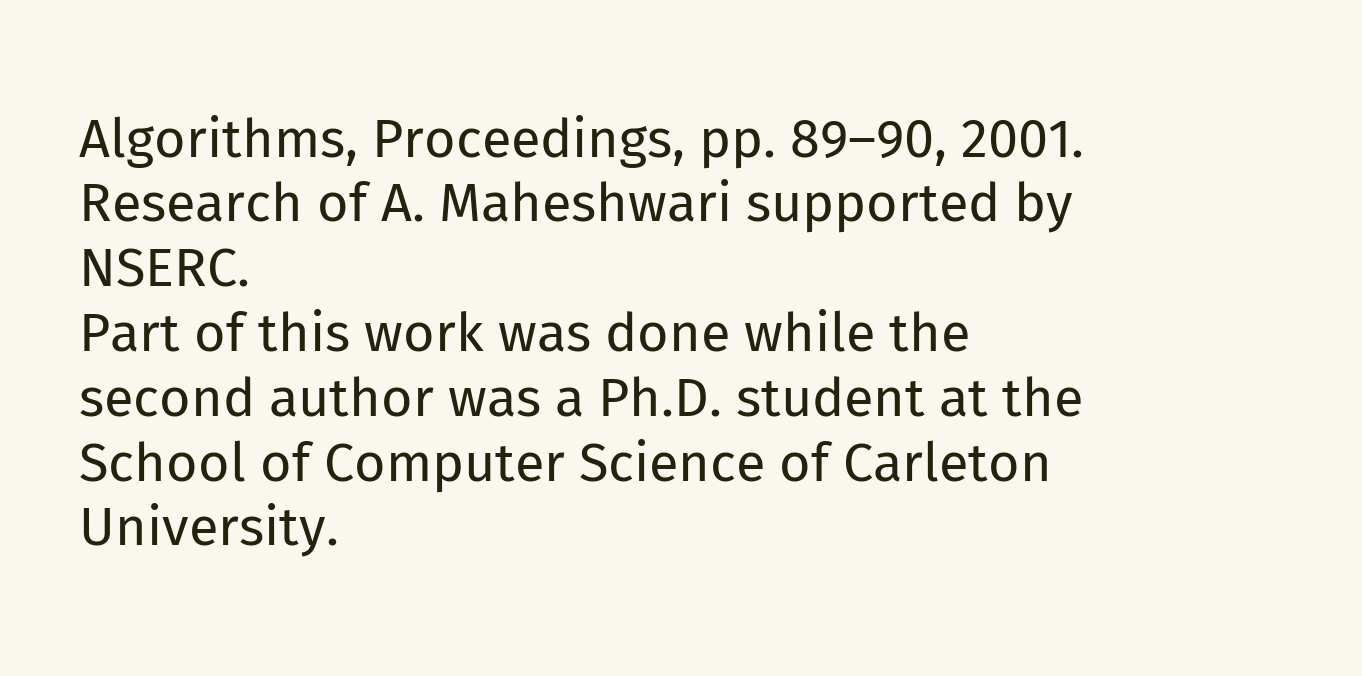Algorithms, Proceedings, pp. 89–90, 2001.
Research of A. Maheshwari supported by NSERC.
Part of this work was done while the second author was a Ph.D. student at the School of Computer Science of Carleton University.